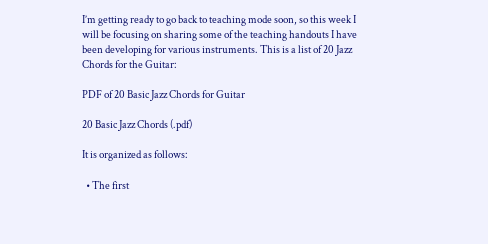I’m getting ready to go back to teaching mode soon, so this week I will be focusing on sharing some of the teaching handouts I have been developing for various instruments. This is a list of 20 Jazz Chords for the Guitar:

PDF of 20 Basic Jazz Chords for Guitar

20 Basic Jazz Chords (.pdf)

It is organized as follows:

  • The first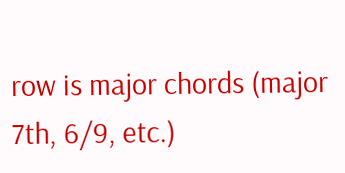row is major chords (major 7th, 6/9, etc.)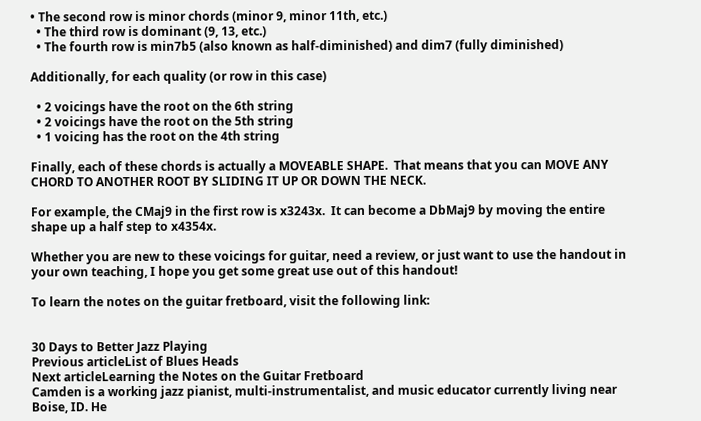• The second row is minor chords (minor 9, minor 11th, etc.)
  • The third row is dominant (9, 13, etc.)
  • The fourth row is min7b5 (also known as half-diminished) and dim7 (fully diminished)

Additionally, for each quality (or row in this case)

  • 2 voicings have the root on the 6th string
  • 2 voicings have the root on the 5th string
  • 1 voicing has the root on the 4th string

Finally, each of these chords is actually a MOVEABLE SHAPE.  That means that you can MOVE ANY CHORD TO ANOTHER ROOT BY SLIDING IT UP OR DOWN THE NECK.

For example, the CMaj9 in the first row is x3243x.  It can become a DbMaj9 by moving the entire shape up a half step to x4354x.

Whether you are new to these voicings for guitar, need a review, or just want to use the handout in your own teaching, I hope you get some great use out of this handout!

To learn the notes on the guitar fretboard, visit the following link:


30 Days to Better Jazz Playing
Previous articleList of Blues Heads
Next articleLearning the Notes on the Guitar Fretboard
Camden is a working jazz pianist, multi-instrumentalist, and music educator currently living near Boise, ID. He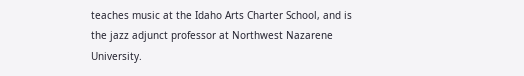teaches music at the Idaho Arts Charter School, and is the jazz adjunct professor at Northwest Nazarene University.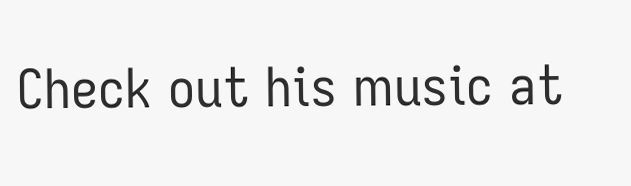Check out his music at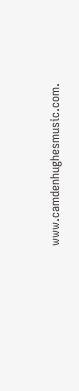www.camdenhughesmusic.com.